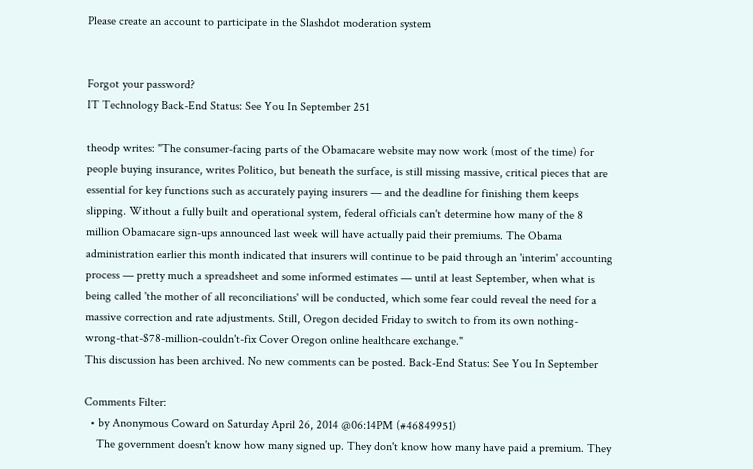Please create an account to participate in the Slashdot moderation system


Forgot your password?
IT Technology Back-End Status: See You In September 251

theodp writes: "The consumer-facing parts of the Obamacare website may now work (most of the time) for people buying insurance, writes Politico, but beneath the surface, is still missing massive, critical pieces that are essential for key functions such as accurately paying insurers — and the deadline for finishing them keeps slipping. Without a fully built and operational system, federal officials can't determine how many of the 8 million Obamacare sign-ups announced last week will have actually paid their premiums. The Obama administration earlier this month indicated that insurers will continue to be paid through an 'interim' accounting process — pretty much a spreadsheet and some informed estimates — until at least September, when what is being called 'the mother of all reconciliations' will be conducted, which some fear could reveal the need for a massive correction and rate adjustments. Still, Oregon decided Friday to switch to from its own nothing-wrong-that-$78-million-couldn't-fix Cover Oregon online healthcare exchange."
This discussion has been archived. No new comments can be posted. Back-End Status: See You In September

Comments Filter:
  • by Anonymous Coward on Saturday April 26, 2014 @06:14PM (#46849951)
    The government doesn't know how many signed up. They don't know how many have paid a premium. They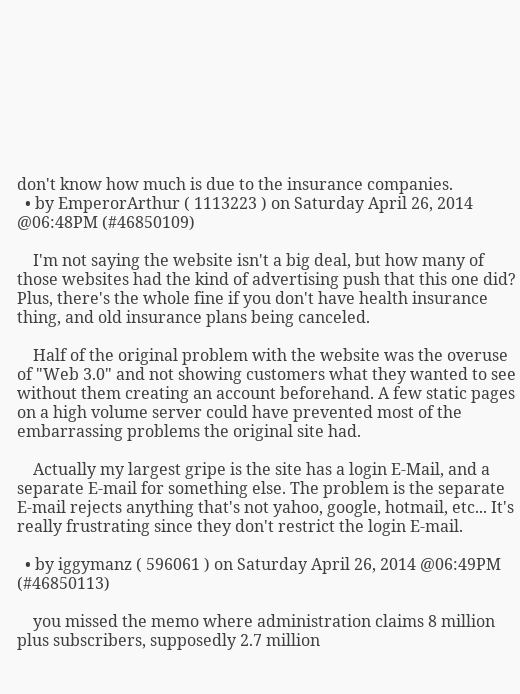don't know how much is due to the insurance companies.
  • by EmperorArthur ( 1113223 ) on Saturday April 26, 2014 @06:48PM (#46850109)

    I'm not saying the website isn't a big deal, but how many of those websites had the kind of advertising push that this one did? Plus, there's the whole fine if you don't have health insurance thing, and old insurance plans being canceled.

    Half of the original problem with the website was the overuse of "Web 3.0" and not showing customers what they wanted to see without them creating an account beforehand. A few static pages on a high volume server could have prevented most of the embarrassing problems the original site had.

    Actually my largest gripe is the site has a login E-Mail, and a separate E-mail for something else. The problem is the separate E-mail rejects anything that's not yahoo, google, hotmail, etc... It's really frustrating since they don't restrict the login E-mail.

  • by iggymanz ( 596061 ) on Saturday April 26, 2014 @06:49PM (#46850113)

    you missed the memo where administration claims 8 million plus subscribers, supposedly 2.7 million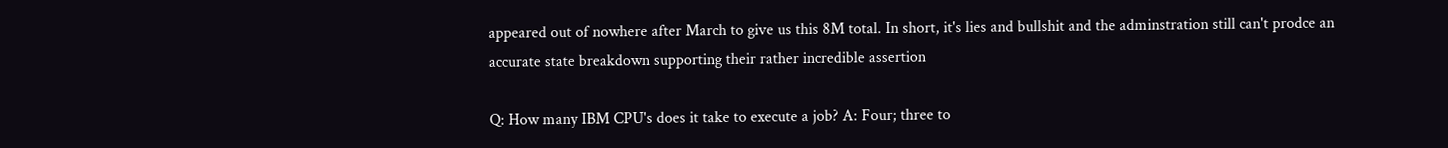appeared out of nowhere after March to give us this 8M total. In short, it's lies and bullshit and the adminstration still can't prodce an accurate state breakdown supporting their rather incredible assertion

Q: How many IBM CPU's does it take to execute a job? A: Four; three to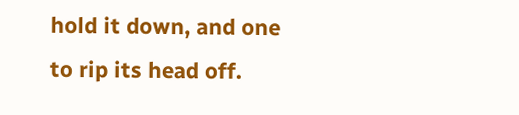hold it down, and one to rip its head off.